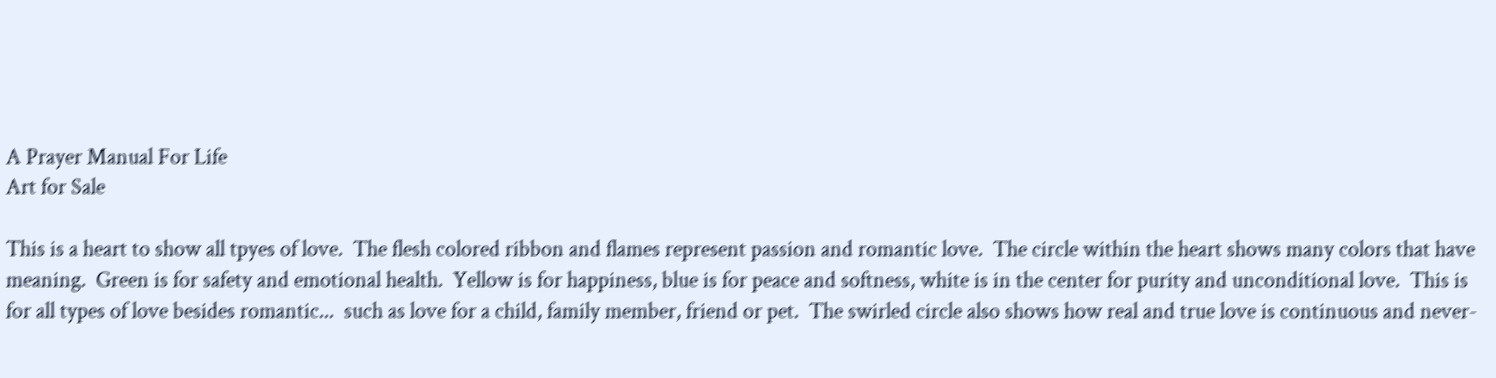A Prayer Manual For Life
Art for Sale

This is a heart to show all tpyes of love.  The flesh colored ribbon and flames represent passion and romantic love.  The circle within the heart shows many colors that have meaning.  Green is for safety and emotional health.  Yellow is for happiness, blue is for peace and softness, white is in the center for purity and unconditional love.  This is for all types of love besides romantic...  such as love for a child, family member, friend or pet.  The swirled circle also shows how real and true love is continuous and never-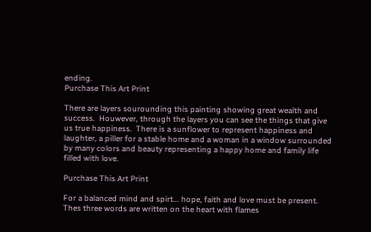ending.
Purchase This Art Print

There are layers sourounding this painting showing great wealth and success.  Houwever, through the layers you can see the things that give us true happiness.  There is a sunflower to represent happiness and laughter, a piller for a stable home and a woman in a window surrounded by many colors and beauty representing a happy home and family life filled with love.

Purchase This Art Print

For a balanced mind and spirt... hope, faith and love must be present.  Thes three words are written on the heart with flames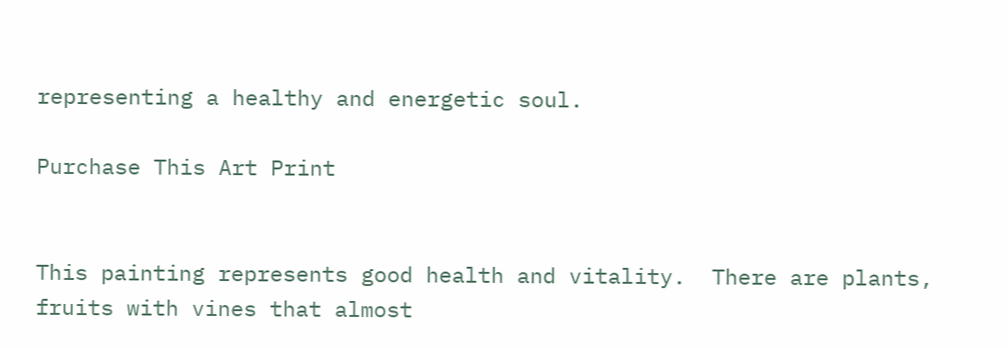representing a healthy and energetic soul.

Purchase This Art Print


This painting represents good health and vitality.  There are plants, fruits with vines that almost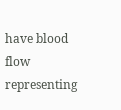have blood flow representing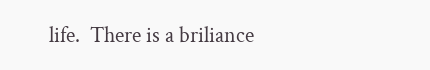life.  There is a briliance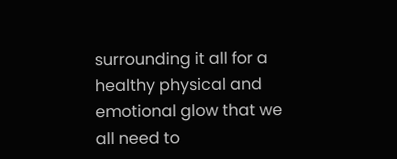surrounding it all for a healthy physical and emotional glow that we all need to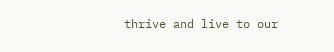thrive and live to our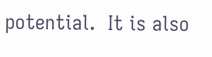potential.  It is also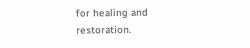for healing and restoration.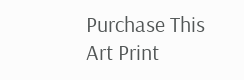Purchase This Art Print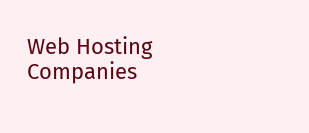Web Hosting Companies